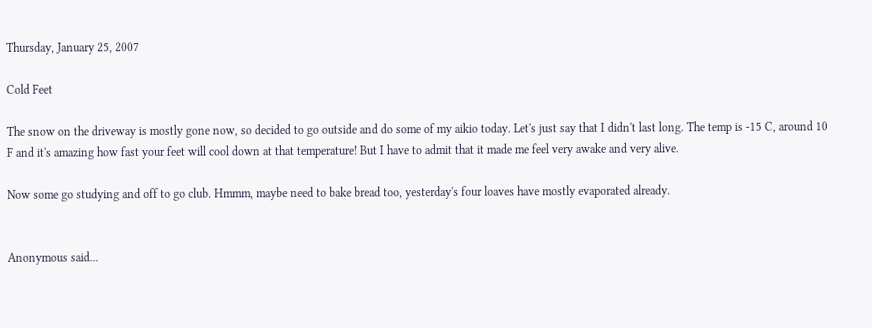Thursday, January 25, 2007

Cold Feet

The snow on the driveway is mostly gone now, so decided to go outside and do some of my aikio today. Let's just say that I didn't last long. The temp is -15 C, around 10 F and it's amazing how fast your feet will cool down at that temperature! But I have to admit that it made me feel very awake and very alive.

Now some go studying and off to go club. Hmmm, maybe need to bake bread too, yesterday's four loaves have mostly evaporated already.


Anonymous said...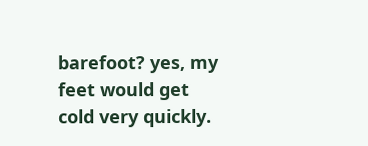barefoot? yes, my feet would get cold very quickly.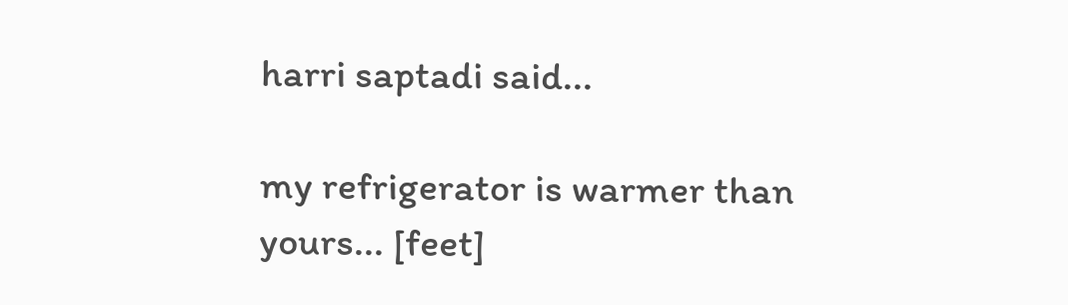harri saptadi said...

my refrigerator is warmer than yours... [feet]